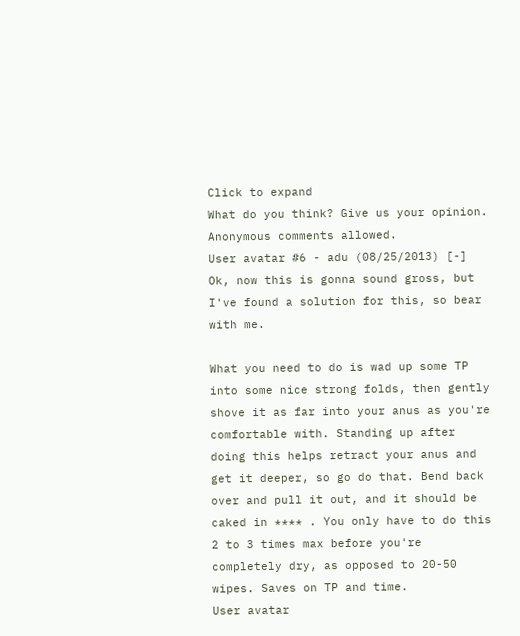Click to expand
What do you think? Give us your opinion. Anonymous comments allowed.
User avatar #6 - adu (08/25/2013) [-]
Ok, now this is gonna sound gross, but I've found a solution for this, so bear with me.

What you need to do is wad up some TP into some nice strong folds, then gently shove it as far into your anus as you're comfortable with. Standing up after doing this helps retract your anus and get it deeper, so go do that. Bend back over and pull it out, and it should be caked in **** . You only have to do this 2 to 3 times max before you're completely dry, as opposed to 20-50 wipes. Saves on TP and time.
User avatar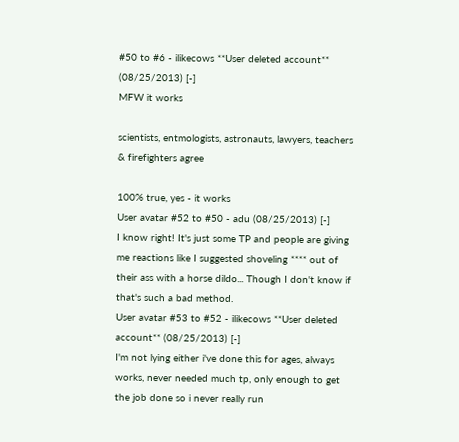#50 to #6 - ilikecows **User deleted account** (08/25/2013) [-]
MFW it works

scientists, entmologists, astronauts, lawyers, teachers & firefighters agree

100% true, yes - it works
User avatar #52 to #50 - adu (08/25/2013) [-]
I know right! It's just some TP and people are giving me reactions like I suggested shoveling **** out of their ass with a horse dildo... Though I don't know if that's such a bad method.
User avatar #53 to #52 - ilikecows **User deleted account** (08/25/2013) [-]
I'm not lying either i've done this for ages, always works, never needed much tp, only enough to get the job done so i never really run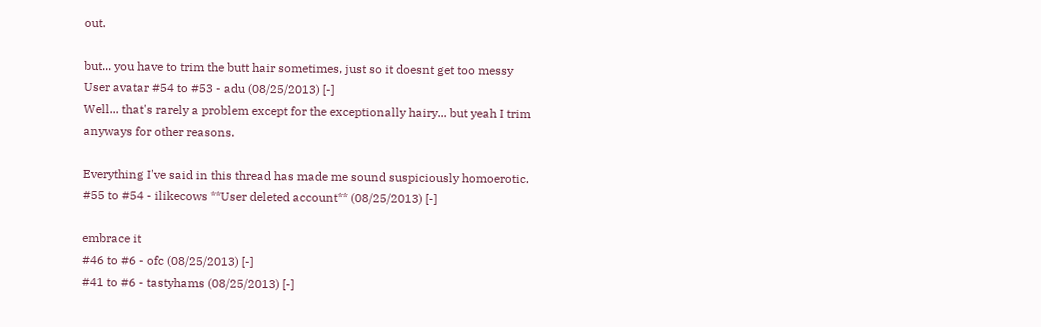out.

but... you have to trim the butt hair sometimes, just so it doesnt get too messy
User avatar #54 to #53 - adu (08/25/2013) [-]
Well... that's rarely a problem except for the exceptionally hairy... but yeah I trim anyways for other reasons.

Everything I've said in this thread has made me sound suspiciously homoerotic.
#55 to #54 - ilikecows **User deleted account** (08/25/2013) [-]

embrace it
#46 to #6 - ofc (08/25/2013) [-]
#41 to #6 - tastyhams (08/25/2013) [-]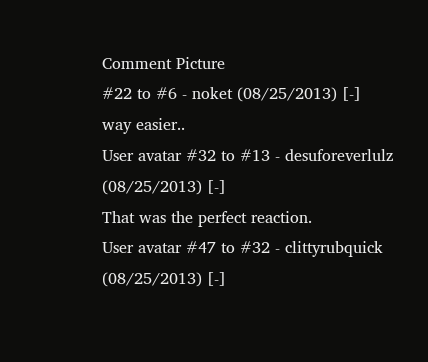Comment Picture
#22 to #6 - noket (08/25/2013) [-]
way easier..
User avatar #32 to #13 - desuforeverlulz (08/25/2013) [-]
That was the perfect reaction.
User avatar #47 to #32 - clittyrubquick (08/25/2013) [-]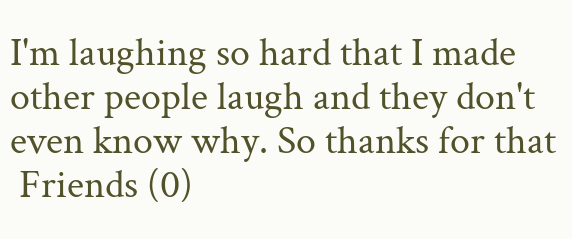I'm laughing so hard that I made other people laugh and they don't even know why. So thanks for that
 Friends (0)